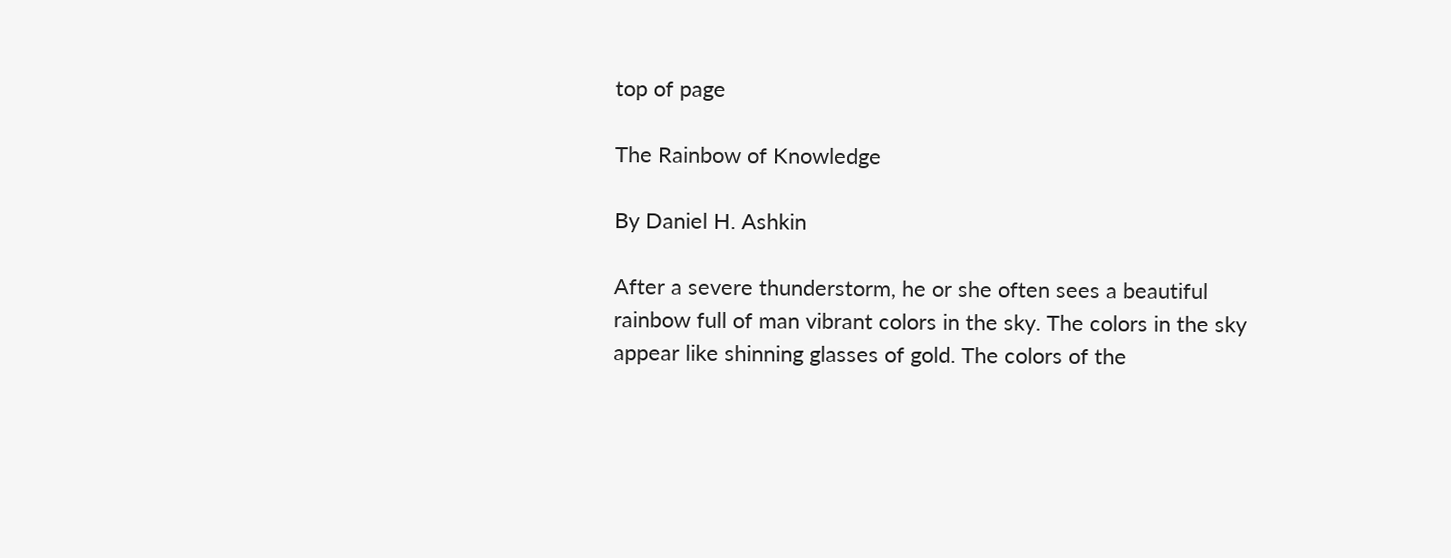top of page

The Rainbow of Knowledge

By Daniel H. Ashkin

After a severe thunderstorm, he or she often sees a beautiful rainbow full of man vibrant colors in the sky. The colors in the sky appear like shinning glasses of gold. The colors of the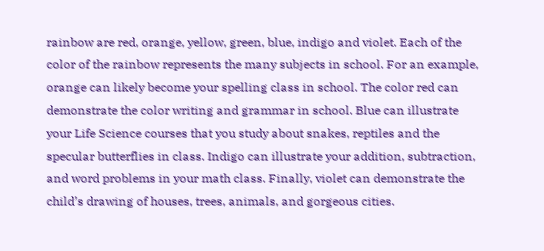rainbow are red, orange, yellow, green, blue, indigo and violet. Each of the color of the rainbow represents the many subjects in school. For an example, orange can likely become your spelling class in school. The color red can demonstrate the color writing and grammar in school. Blue can illustrate your Life Science courses that you study about snakes, reptiles and the specular butterflies in class. Indigo can illustrate your addition, subtraction, and word problems in your math class. Finally, violet can demonstrate the child’s drawing of houses, trees, animals, and gorgeous cities.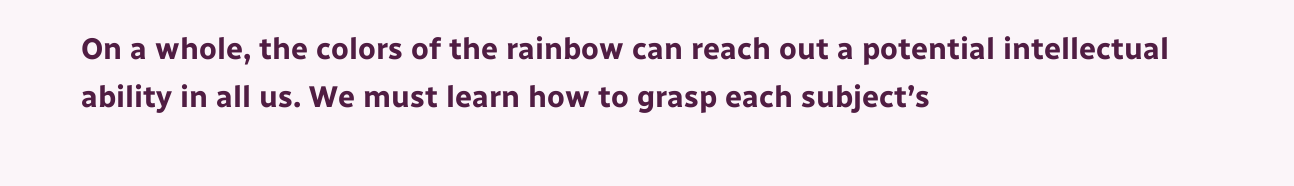On a whole, the colors of the rainbow can reach out a potential intellectual ability in all us. We must learn how to grasp each subject’s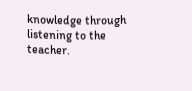knowledge through listening to the teacher.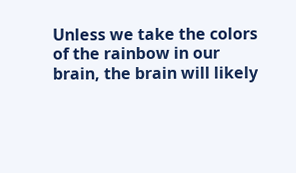Unless we take the colors of the rainbow in our brain, the brain will likely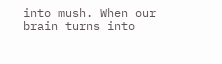into mush. When our brain turns into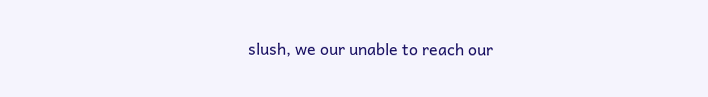slush, we our unable to reach our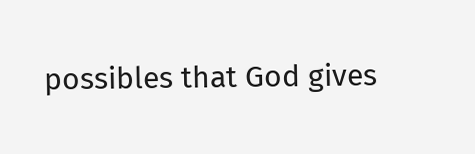possibles that God gives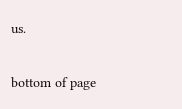us.


bottom of page